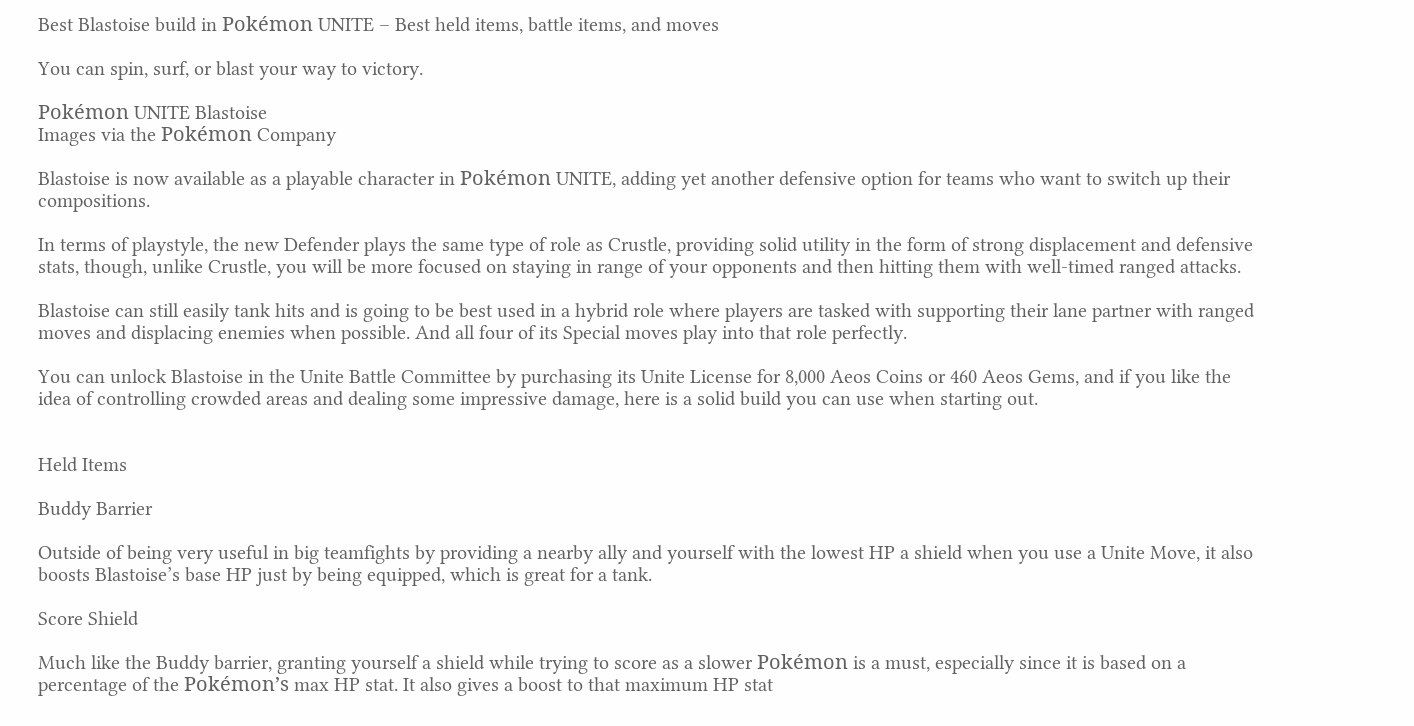Best Blastoise build in Pokémon UNITE – Best held items, battle items, and moves

You can spin, surf, or blast your way to victory.

Pokémon UNITE Blastoise
Images via the Pokémon Company

Blastoise is now available as a playable character in Pokémon UNITE, adding yet another defensive option for teams who want to switch up their compositions.

In terms of playstyle, the new Defender plays the same type of role as Crustle, providing solid utility in the form of strong displacement and defensive stats, though, unlike Crustle, you will be more focused on staying in range of your opponents and then hitting them with well-timed ranged attacks.

Blastoise can still easily tank hits and is going to be best used in a hybrid role where players are tasked with supporting their lane partner with ranged moves and displacing enemies when possible. And all four of its Special moves play into that role perfectly.

You can unlock Blastoise in the Unite Battle Committee by purchasing its Unite License for 8,000 Aeos Coins or 460 Aeos Gems, and if you like the idea of controlling crowded areas and dealing some impressive damage, here is a solid build you can use when starting out.


Held Items

Buddy Barrier

Outside of being very useful in big teamfights by providing a nearby ally and yourself with the lowest HP a shield when you use a Unite Move, it also boosts Blastoise’s base HP just by being equipped, which is great for a tank.

Score Shield

Much like the Buddy barrier, granting yourself a shield while trying to score as a slower Pokémon is a must, especially since it is based on a percentage of the Pokémon’s max HP stat. It also gives a boost to that maximum HP stat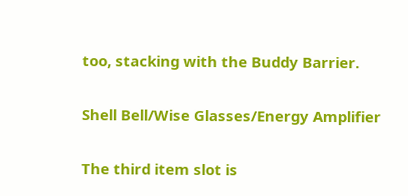too, stacking with the Buddy Barrier.

Shell Bell/Wise Glasses/Energy Amplifier

The third item slot is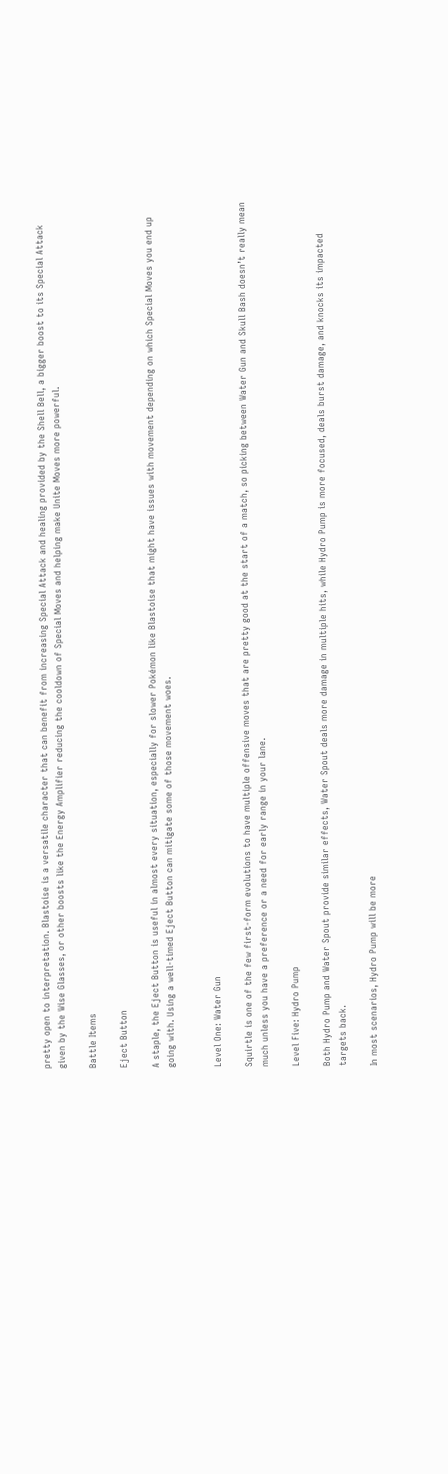pretty open to interpretation. Blastoise is a versatile character that can benefit from increasing Special Attack and healing provided by the Shell Bell, a bigger boost to its Special Attack given by the Wise Glasses, or other boosts like the Energy Amplifier reducing the cooldown of Special Moves and helping make Unite Moves more powerful.

Battle Items

Eject Button

A staple, the Eject Button is useful in almost every situation, especially for slower Pokémon like Blastoise that might have issues with movement depending on which Special Moves you end up going with. Using a well-timed Eject Button can mitigate some of those movement woes.


Level One: Water Gun

Squirtle is one of the few first-form evolutions to have multiple offensive moves that are pretty good at the start of a match, so picking between Water Gun and Skull Bash doesn’t really mean much unless you have a preference or a need for early range in your lane.

Level Five: Hydro Pump

Both Hydro Pump and Water Spout provide similar effects, Water Spout deals more damage in multiple hits, while Hydro Pump is more focused, deals burst damage, and knocks its impacted targets back.

In most scenarios, Hydro Pump will be more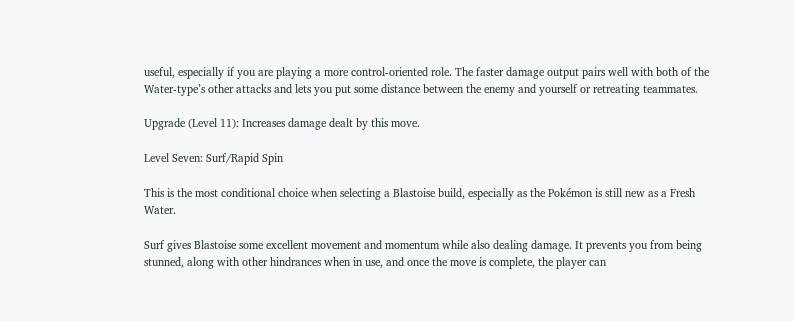useful, especially if you are playing a more control-oriented role. The faster damage output pairs well with both of the Water-type’s other attacks and lets you put some distance between the enemy and yourself or retreating teammates.

Upgrade (Level 11): Increases damage dealt by this move.

Level Seven: Surf/Rapid Spin

This is the most conditional choice when selecting a Blastoise build, especially as the Pokémon is still new as a Fresh Water.

Surf gives Blastoise some excellent movement and momentum while also dealing damage. It prevents you from being stunned, along with other hindrances when in use, and once the move is complete, the player can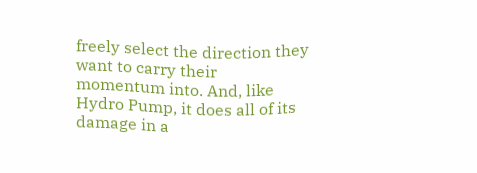freely select the direction they want to carry their momentum into. And, like Hydro Pump, it does all of its damage in a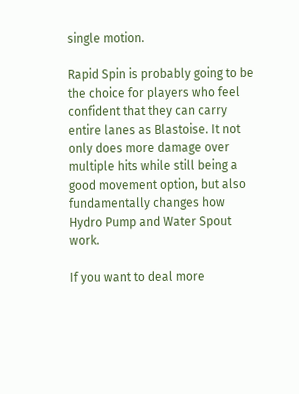single motion.

Rapid Spin is probably going to be the choice for players who feel confident that they can carry entire lanes as Blastoise. It not only does more damage over multiple hits while still being a good movement option, but also fundamentally changes how Hydro Pump and Water Spout work.

If you want to deal more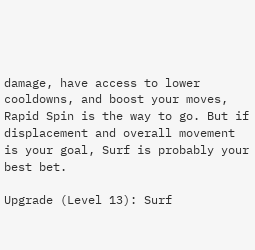damage, have access to lower cooldowns, and boost your moves, Rapid Spin is the way to go. But if displacement and overall movement is your goal, Surf is probably your best bet.

Upgrade (Level 13): Surf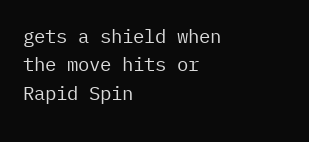gets a shield when the move hits or Rapid Spin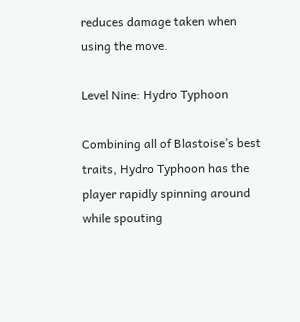reduces damage taken when using the move.

Level Nine: Hydro Typhoon

Combining all of Blastoise’s best traits, Hydro Typhoon has the player rapidly spinning around while spouting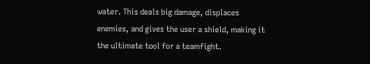water. This deals big damage, displaces enemies, and gives the user a shield, making it the ultimate tool for a teamfight.